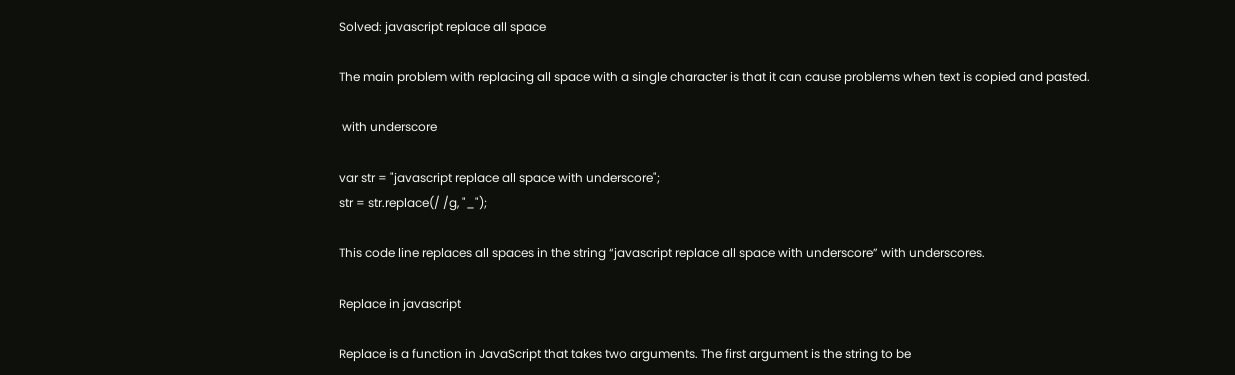Solved: javascript replace all space

The main problem with replacing all space with a single character is that it can cause problems when text is copied and pasted.

 with underscore

var str = "javascript replace all space with underscore";
str = str.replace(/ /g, "_");

This code line replaces all spaces in the string “javascript replace all space with underscore” with underscores.

Replace in javascript

Replace is a function in JavaScript that takes two arguments. The first argument is the string to be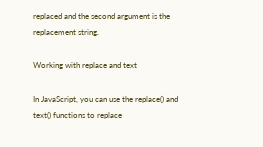replaced and the second argument is the replacement string.

Working with replace and text

In JavaScript, you can use the replace() and text() functions to replace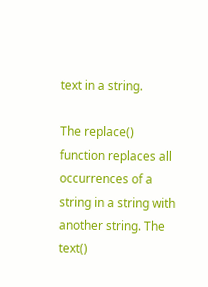text in a string.

The replace() function replaces all occurrences of a string in a string with another string. The text()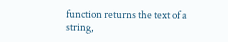function returns the text of a string,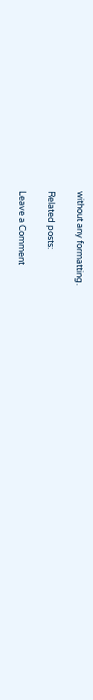without any formatting.

Related posts:

Leave a Comment